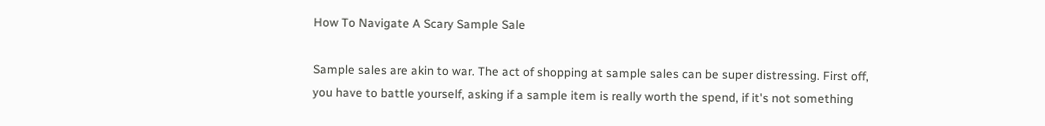How To Navigate A Scary Sample Sale

Sample sales are akin to war. The act of shopping at sample sales can be super distressing. First off, you have to battle yourself, asking if a sample item is really worth the spend, if it's not something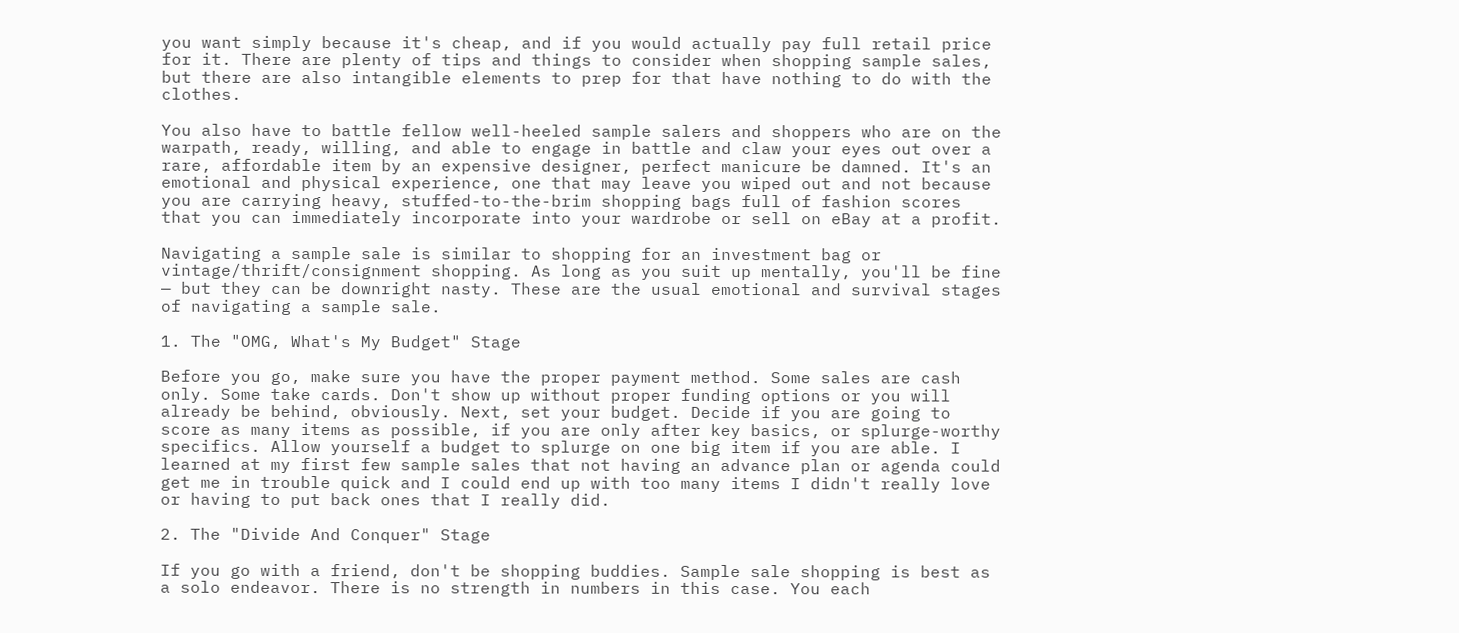you want simply because it's cheap, and if you would actually pay full retail price for it. There are plenty of tips and things to consider when shopping sample sales, but there are also intangible elements to prep for that have nothing to do with the clothes.

You also have to battle fellow well-heeled sample salers and shoppers who are on the warpath, ready, willing, and able to engage in battle and claw your eyes out over a rare, affordable item by an expensive designer, perfect manicure be damned. It's an emotional and physical experience, one that may leave you wiped out and not because you are carrying heavy, stuffed-to-the-brim shopping bags full of fashion scores that you can immediately incorporate into your wardrobe or sell on eBay at a profit.

Navigating a sample sale is similar to shopping for an investment bag or vintage/thrift/consignment shopping. As long as you suit up mentally, you'll be fine — but they can be downright nasty. These are the usual emotional and survival stages of navigating a sample sale.

1. The "OMG, What's My Budget" Stage

Before you go, make sure you have the proper payment method. Some sales are cash only. Some take cards. Don't show up without proper funding options or you will already be behind, obviously. Next, set your budget. Decide if you are going to score as many items as possible, if you are only after key basics, or splurge-worthy specifics. Allow yourself a budget to splurge on one big item if you are able. I learned at my first few sample sales that not having an advance plan or agenda could get me in trouble quick and I could end up with too many items I didn't really love or having to put back ones that I really did.

2. The "Divide And Conquer" Stage

If you go with a friend, don't be shopping buddies. Sample sale shopping is best as a solo endeavor. There is no strength in numbers in this case. You each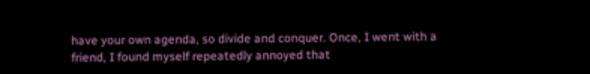have your own agenda, so divide and conquer. Once, I went with a friend, I found myself repeatedly annoyed that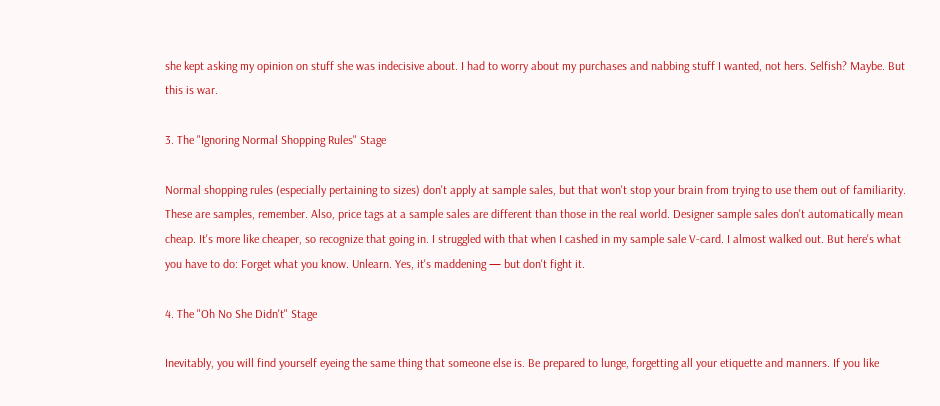she kept asking my opinion on stuff she was indecisive about. I had to worry about my purchases and nabbing stuff I wanted, not hers. Selfish? Maybe. But this is war.

3. The "Ignoring Normal Shopping Rules" Stage

Normal shopping rules (especially pertaining to sizes) don't apply at sample sales, but that won't stop your brain from trying to use them out of familiarity. These are samples, remember. Also, price tags at a sample sales are different than those in the real world. Designer sample sales don't automatically mean cheap. It's more like cheaper, so recognize that going in. I struggled with that when I cashed in my sample sale V-card. I almost walked out. But here's what you have to do: Forget what you know. Unlearn. Yes, it's maddening — but don't fight it.

4. The "Oh No She Didn't" Stage

Inevitably, you will find yourself eyeing the same thing that someone else is. Be prepared to lunge, forgetting all your etiquette and manners. If you like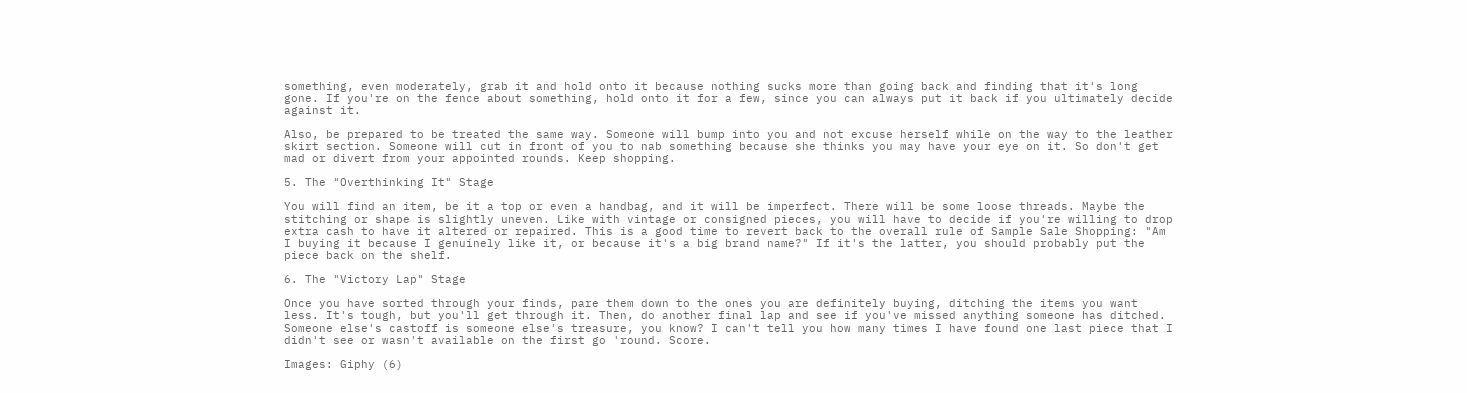something, even moderately, grab it and hold onto it because nothing sucks more than going back and finding that it's long gone. If you're on the fence about something, hold onto it for a few, since you can always put it back if you ultimately decide against it.

Also, be prepared to be treated the same way. Someone will bump into you and not excuse herself while on the way to the leather skirt section. Someone will cut in front of you to nab something because she thinks you may have your eye on it. So don't get mad or divert from your appointed rounds. Keep shopping.

5. The "Overthinking It" Stage

You will find an item, be it a top or even a handbag, and it will be imperfect. There will be some loose threads. Maybe the stitching or shape is slightly uneven. Like with vintage or consigned pieces, you will have to decide if you're willing to drop extra cash to have it altered or repaired. This is a good time to revert back to the overall rule of Sample Sale Shopping: "Am I buying it because I genuinely like it, or because it's a big brand name?" If it's the latter, you should probably put the piece back on the shelf.

6. The "Victory Lap" Stage

Once you have sorted through your finds, pare them down to the ones you are definitely buying, ditching the items you want less. It's tough, but you'll get through it. Then, do another final lap and see if you've missed anything someone has ditched. Someone else's castoff is someone else's treasure, you know? I can't tell you how many times I have found one last piece that I didn't see or wasn't available on the first go 'round. Score.

Images: Giphy (6)